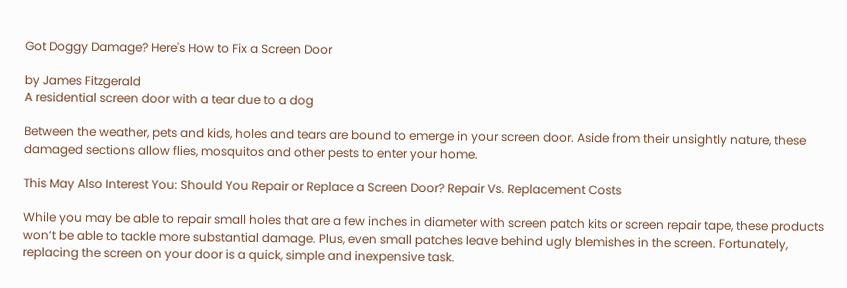Got Doggy Damage? Here's How to Fix a Screen Door

by James Fitzgerald
A residential screen door with a tear due to a dog

Between the weather, pets and kids, holes and tears are bound to emerge in your screen door. Aside from their unsightly nature, these damaged sections allow flies, mosquitos and other pests to enter your home.

This May Also Interest You: Should You Repair or Replace a Screen Door? Repair Vs. Replacement Costs

While you may be able to repair small holes that are a few inches in diameter with screen patch kits or screen repair tape, these products won’t be able to tackle more substantial damage. Plus, even small patches leave behind ugly blemishes in the screen. Fortunately, replacing the screen on your door is a quick, simple and inexpensive task.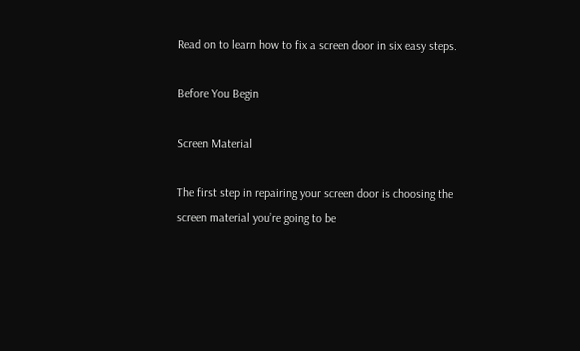Read on to learn how to fix a screen door in six easy steps.

Before You Begin

Screen Material

The first step in repairing your screen door is choosing the screen material you’re going to be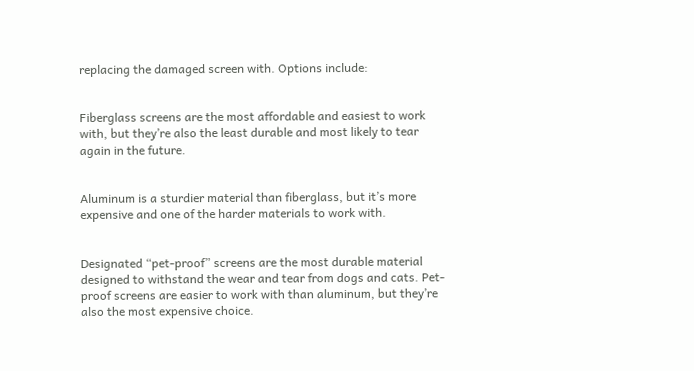replacing the damaged screen with. Options include:


Fiberglass screens are the most affordable and easiest to work with, but they’re also the least durable and most likely to tear again in the future.


Aluminum is a sturdier material than fiberglass, but it’s more expensive and one of the harder materials to work with.


Designated “pet-proof” screens are the most durable material designed to withstand the wear and tear from dogs and cats. Pet-proof screens are easier to work with than aluminum, but they’re also the most expensive choice.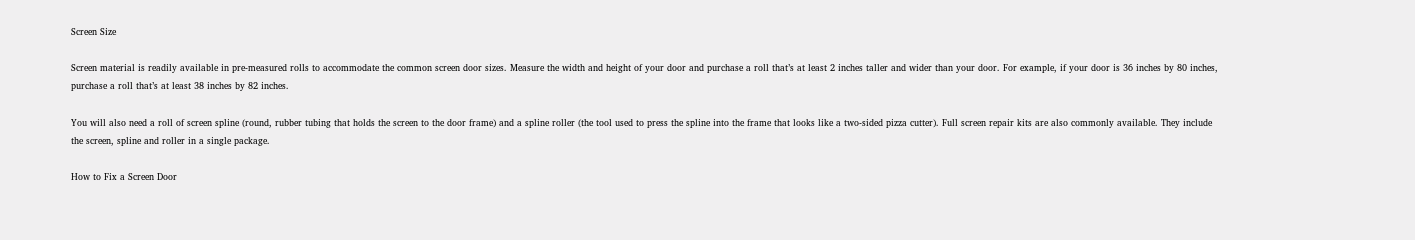Screen Size

Screen material is readily available in pre-measured rolls to accommodate the common screen door sizes. Measure the width and height of your door and purchase a roll that’s at least 2 inches taller and wider than your door. For example, if your door is 36 inches by 80 inches, purchase a roll that’s at least 38 inches by 82 inches.

You will also need a roll of screen spline (round, rubber tubing that holds the screen to the door frame) and a spline roller (the tool used to press the spline into the frame that looks like a two-sided pizza cutter). Full screen repair kits are also commonly available. They include the screen, spline and roller in a single package.

How to Fix a Screen Door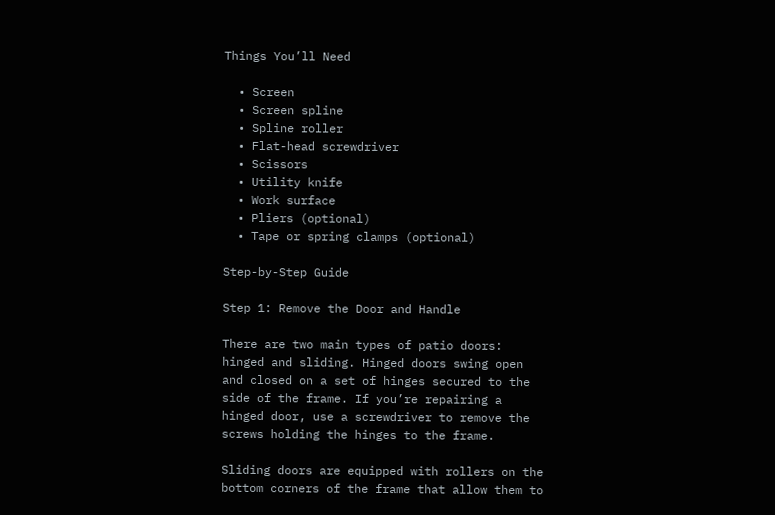Things You’ll Need

  • Screen
  • Screen spline
  • Spline roller
  • Flat-head screwdriver
  • Scissors
  • Utility knife
  • Work surface
  • Pliers (optional)
  • Tape or spring clamps (optional)

Step-by-Step Guide

Step 1: Remove the Door and Handle

There are two main types of patio doors: hinged and sliding. Hinged doors swing open and closed on a set of hinges secured to the side of the frame. If you’re repairing a hinged door, use a screwdriver to remove the screws holding the hinges to the frame.

Sliding doors are equipped with rollers on the bottom corners of the frame that allow them to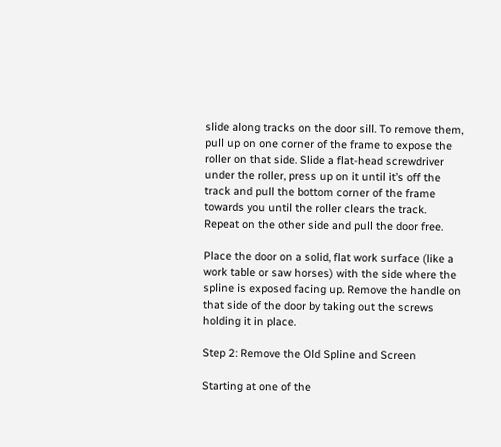slide along tracks on the door sill. To remove them, pull up on one corner of the frame to expose the roller on that side. Slide a flat-head screwdriver under the roller, press up on it until it’s off the track and pull the bottom corner of the frame towards you until the roller clears the track. Repeat on the other side and pull the door free.

Place the door on a solid, flat work surface (like a work table or saw horses) with the side where the spline is exposed facing up. Remove the handle on that side of the door by taking out the screws holding it in place.

Step 2: Remove the Old Spline and Screen

Starting at one of the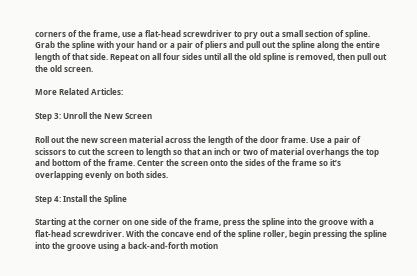corners of the frame, use a flat-head screwdriver to pry out a small section of spline. Grab the spline with your hand or a pair of pliers and pull out the spline along the entire length of that side. Repeat on all four sides until all the old spline is removed, then pull out the old screen.

More Related Articles:

Step 3: Unroll the New Screen

Roll out the new screen material across the length of the door frame. Use a pair of scissors to cut the screen to length so that an inch or two of material overhangs the top and bottom of the frame. Center the screen onto the sides of the frame so it’s overlapping evenly on both sides.

Step 4: Install the Spline

Starting at the corner on one side of the frame, press the spline into the groove with a flat-head screwdriver. With the concave end of the spline roller, begin pressing the spline into the groove using a back-and-forth motion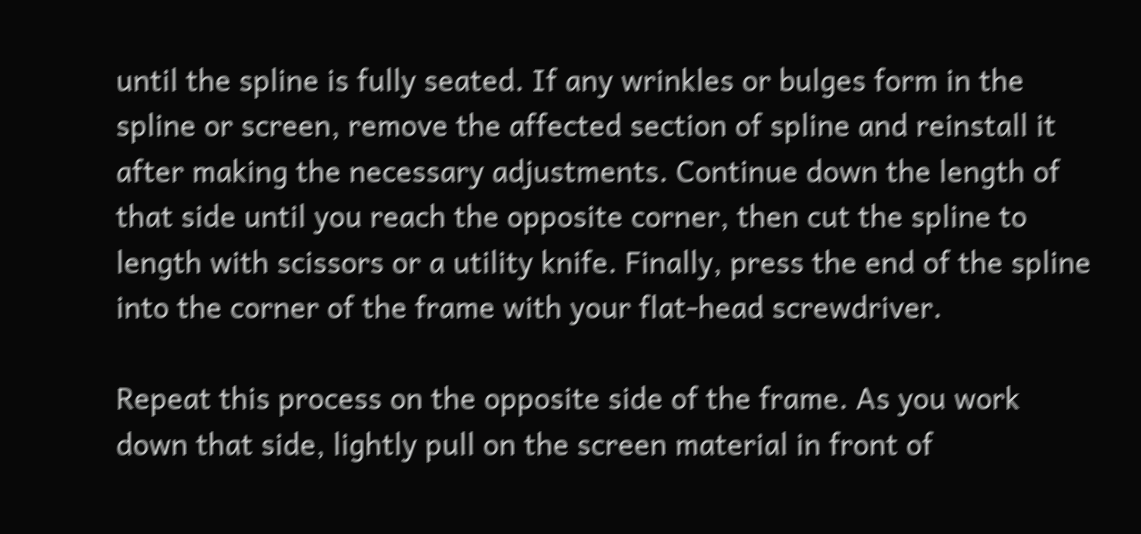until the spline is fully seated. If any wrinkles or bulges form in the spline or screen, remove the affected section of spline and reinstall it after making the necessary adjustments. Continue down the length of that side until you reach the opposite corner, then cut the spline to length with scissors or a utility knife. Finally, press the end of the spline into the corner of the frame with your flat-head screwdriver.

Repeat this process on the opposite side of the frame. As you work down that side, lightly pull on the screen material in front of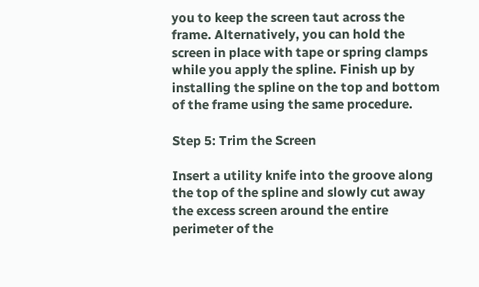you to keep the screen taut across the frame. Alternatively, you can hold the screen in place with tape or spring clamps while you apply the spline. Finish up by installing the spline on the top and bottom of the frame using the same procedure.

Step 5: Trim the Screen

Insert a utility knife into the groove along the top of the spline and slowly cut away the excess screen around the entire perimeter of the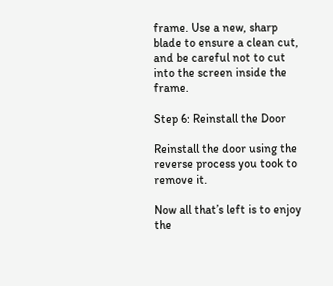frame. Use a new, sharp blade to ensure a clean cut, and be careful not to cut into the screen inside the frame.

Step 6: Reinstall the Door

Reinstall the door using the reverse process you took to remove it.

Now all that’s left is to enjoy the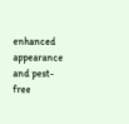enhanced appearance and pest-free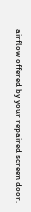airflow offered by your repaired screen door.